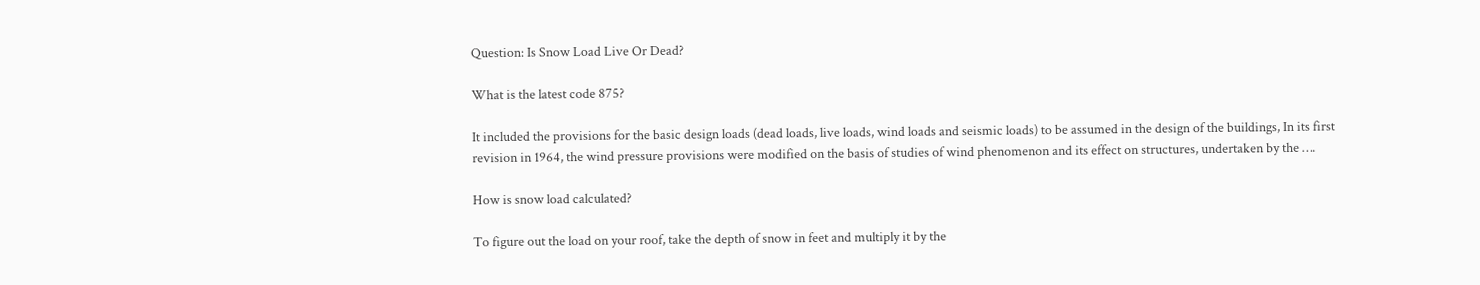Question: Is Snow Load Live Or Dead?

What is the latest code 875?

It included the provisions for the basic design loads (dead loads, live loads, wind loads and seismic loads) to be assumed in the design of the buildings, In its first revision in 1964, the wind pressure provisions were modified on the basis of studies of wind phenomenon and its effect on structures, undertaken by the ….

How is snow load calculated?

To figure out the load on your roof, take the depth of snow in feet and multiply it by the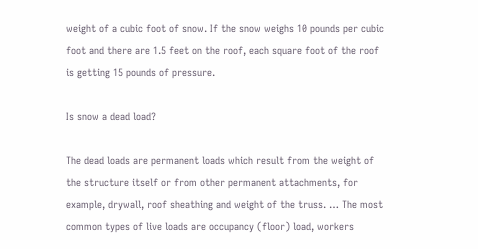weight of a cubic foot of snow. If the snow weighs 10 pounds per cubic foot and there are 1.5 feet on the roof, each square foot of the roof is getting 15 pounds of pressure.

Is snow a dead load?

The dead loads are permanent loads which result from the weight of the structure itself or from other permanent attachments, for example, drywall, roof sheathing and weight of the truss. … The most common types of live loads are occupancy (floor) load, workers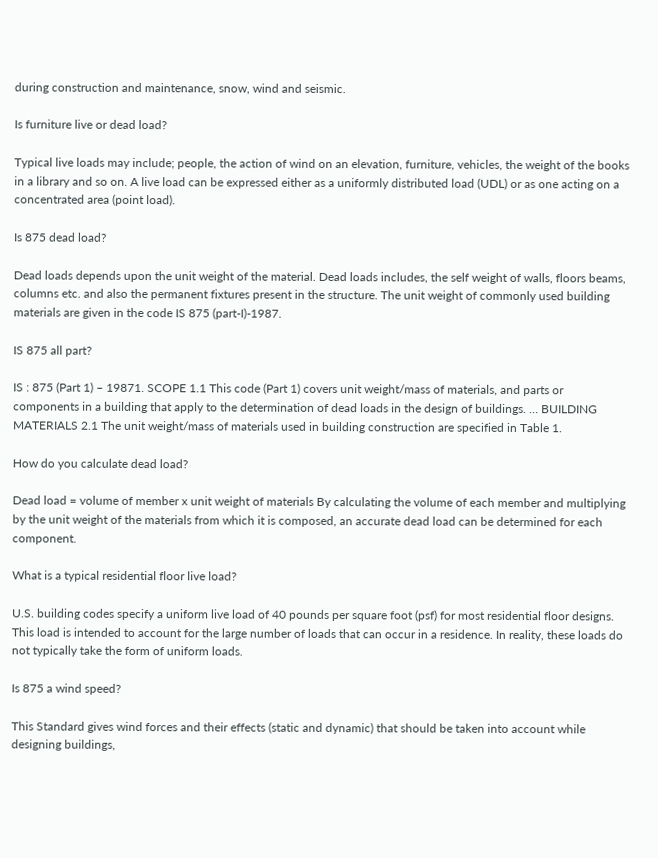during construction and maintenance, snow, wind and seismic.

Is furniture live or dead load?

Typical live loads may include; people, the action of wind on an elevation, furniture, vehicles, the weight of the books in a library and so on. A live load can be expressed either as a uniformly distributed load (UDL) or as one acting on a concentrated area (point load).

Is 875 dead load?

Dead loads depends upon the unit weight of the material. Dead loads includes, the self weight of walls, floors beams, columns etc. and also the permanent fixtures present in the structure. The unit weight of commonly used building materials are given in the code IS 875 (part-I)-1987.

IS 875 all part?

IS : 875 (Part 1) – 19871. SCOPE 1.1 This code (Part 1) covers unit weight/mass of materials, and parts or components in a building that apply to the determination of dead loads in the design of buildings. … BUILDING MATERIALS 2.1 The unit weight/mass of materials used in building construction are specified in Table 1.

How do you calculate dead load?

Dead load = volume of member x unit weight of materials By calculating the volume of each member and multiplying by the unit weight of the materials from which it is composed, an accurate dead load can be determined for each component.

What is a typical residential floor live load?

U.S. building codes specify a uniform live load of 40 pounds per square foot (psf) for most residential floor designs. This load is intended to account for the large number of loads that can occur in a residence. In reality, these loads do not typically take the form of uniform loads.

Is 875 a wind speed?

This Standard gives wind forces and their effects (static and dynamic) that should be taken into account while designing buildings,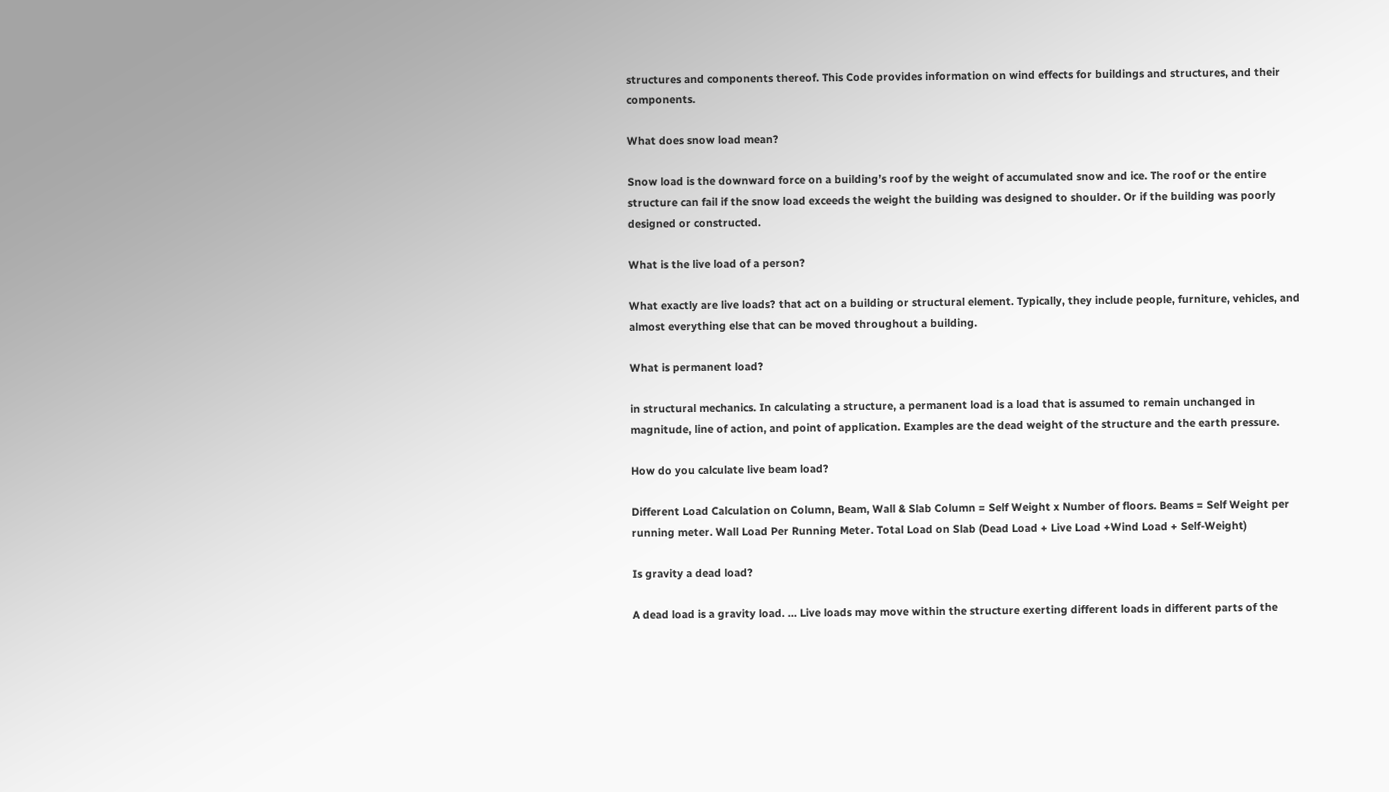structures and components thereof. This Code provides information on wind effects for buildings and structures, and their components.

What does snow load mean?

Snow load is the downward force on a building’s roof by the weight of accumulated snow and ice. The roof or the entire structure can fail if the snow load exceeds the weight the building was designed to shoulder. Or if the building was poorly designed or constructed.

What is the live load of a person?

What exactly are live loads? that act on a building or structural element. Typically, they include people, furniture, vehicles, and almost everything else that can be moved throughout a building.

What is permanent load?

in structural mechanics. In calculating a structure, a permanent load is a load that is assumed to remain unchanged in magnitude, line of action, and point of application. Examples are the dead weight of the structure and the earth pressure.

How do you calculate live beam load?

Different Load Calculation on Column, Beam, Wall & Slab Column = Self Weight x Number of floors. Beams = Self Weight per running meter. Wall Load Per Running Meter. Total Load on Slab (Dead Load + Live Load +Wind Load + Self-Weight)

Is gravity a dead load?

A dead load is a gravity load. … Live loads may move within the structure exerting different loads in different parts of the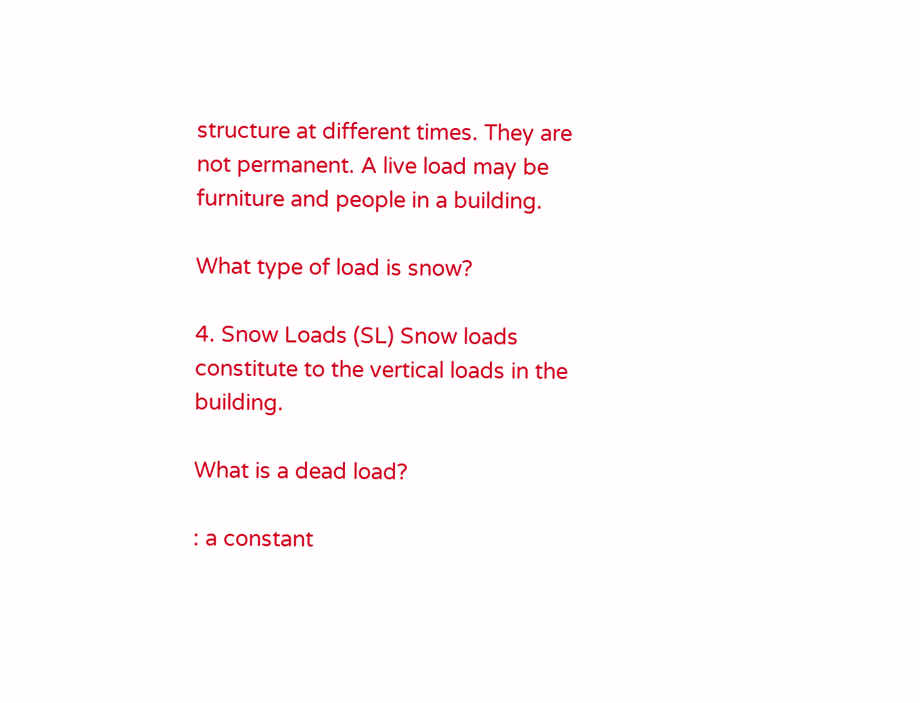structure at different times. They are not permanent. A live load may be furniture and people in a building.

What type of load is snow?

4. Snow Loads (SL) Snow loads constitute to the vertical loads in the building.

What is a dead load?

: a constant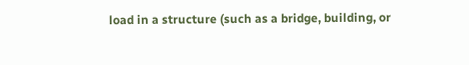load in a structure (such as a bridge, building, or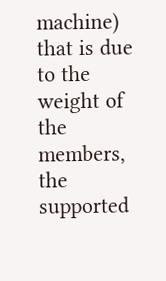machine) that is due to the weight of the members, the supported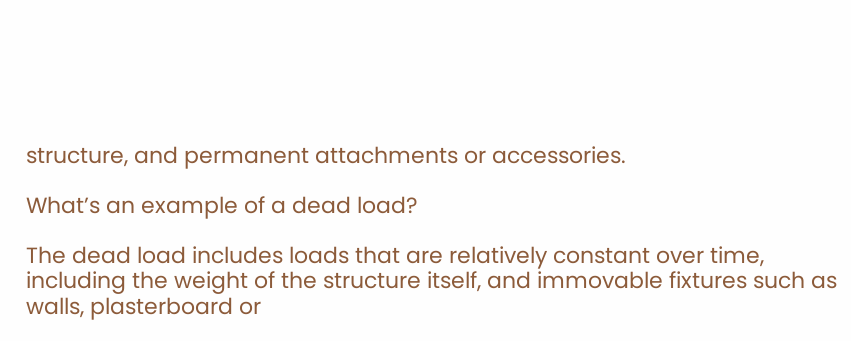structure, and permanent attachments or accessories.

What’s an example of a dead load?

The dead load includes loads that are relatively constant over time, including the weight of the structure itself, and immovable fixtures such as walls, plasterboard or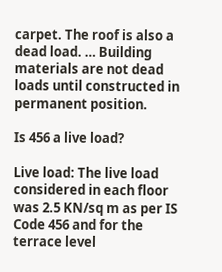carpet. The roof is also a dead load. … Building materials are not dead loads until constructed in permanent position.

Is 456 a live load?

Live load: The live load considered in each floor was 2.5 KN/sq m as per IS Code 456 and for the terrace level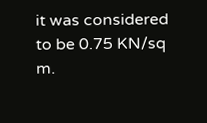it was considered to be 0.75 KN/sq m.